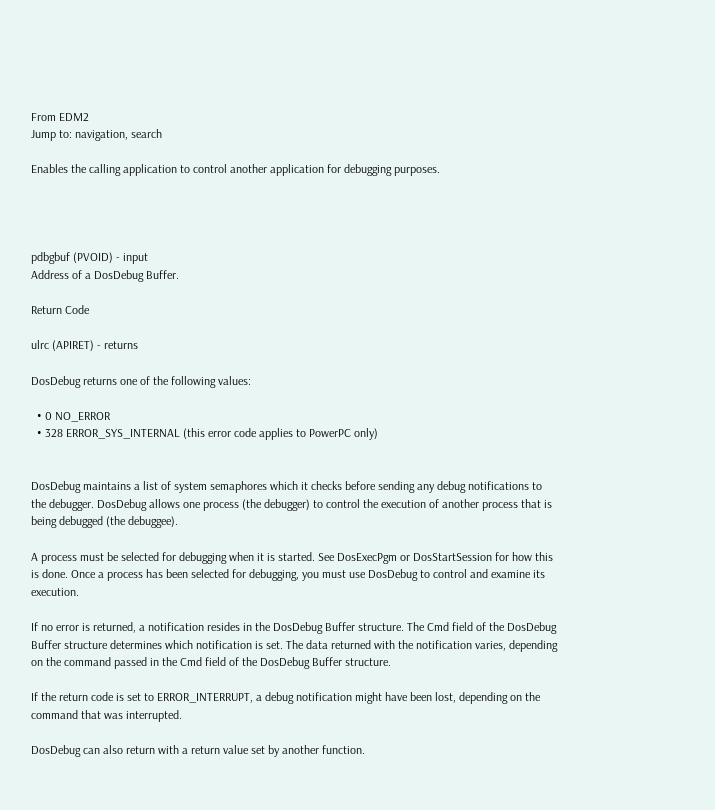From EDM2
Jump to: navigation, search

Enables the calling application to control another application for debugging purposes.




pdbgbuf (PVOID) - input
Address of a DosDebug Buffer.

Return Code

ulrc (APIRET) - returns

DosDebug returns one of the following values:

  • 0 NO_ERROR
  • 328 ERROR_SYS_INTERNAL (this error code applies to PowerPC only)


DosDebug maintains a list of system semaphores which it checks before sending any debug notifications to the debugger. DosDebug allows one process (the debugger) to control the execution of another process that is being debugged (the debuggee).

A process must be selected for debugging when it is started. See DosExecPgm or DosStartSession for how this is done. Once a process has been selected for debugging, you must use DosDebug to control and examine its execution.

If no error is returned, a notification resides in the DosDebug Buffer structure. The Cmd field of the DosDebug Buffer structure determines which notification is set. The data returned with the notification varies, depending on the command passed in the Cmd field of the DosDebug Buffer structure.

If the return code is set to ERROR_INTERRUPT, a debug notification might have been lost, depending on the command that was interrupted.

DosDebug can also return with a return value set by another function.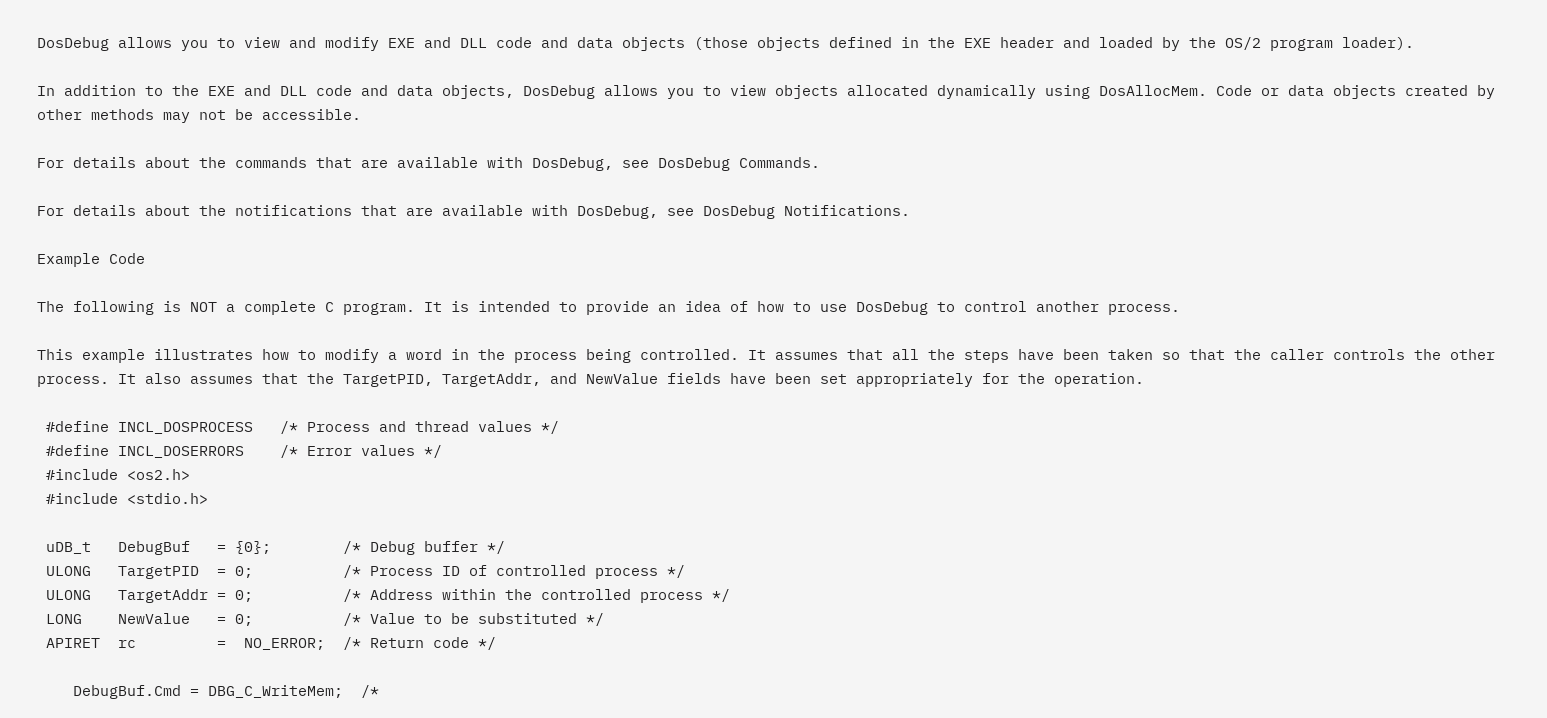DosDebug allows you to view and modify EXE and DLL code and data objects (those objects defined in the EXE header and loaded by the OS/2 program loader).

In addition to the EXE and DLL code and data objects, DosDebug allows you to view objects allocated dynamically using DosAllocMem. Code or data objects created by other methods may not be accessible.

For details about the commands that are available with DosDebug, see DosDebug Commands.

For details about the notifications that are available with DosDebug, see DosDebug Notifications.

Example Code

The following is NOT a complete C program. It is intended to provide an idea of how to use DosDebug to control another process.

This example illustrates how to modify a word in the process being controlled. It assumes that all the steps have been taken so that the caller controls the other process. It also assumes that the TargetPID, TargetAddr, and NewValue fields have been set appropriately for the operation.

 #define INCL_DOSPROCESS   /* Process and thread values */
 #define INCL_DOSERRORS    /* Error values */
 #include <os2.h>
 #include <stdio.h>

 uDB_t   DebugBuf   = {0};        /* Debug buffer */
 ULONG   TargetPID  = 0;          /* Process ID of controlled process */
 ULONG   TargetAddr = 0;          /* Address within the controlled process */
 LONG    NewValue   = 0;          /* Value to be substituted */
 APIRET  rc         =  NO_ERROR;  /* Return code */

    DebugBuf.Cmd = DBG_C_WriteMem;  /*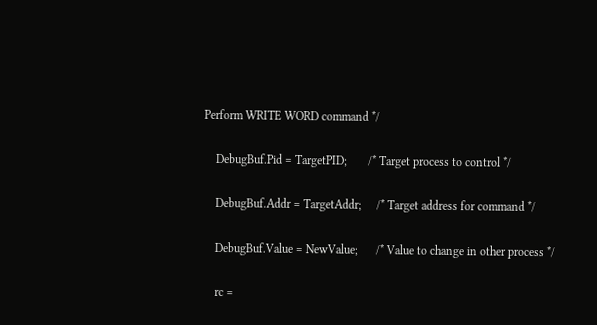Perform WRITE WORD command */

    DebugBuf.Pid = TargetPID;       /* Target process to control */

    DebugBuf.Addr = TargetAddr;     /* Target address for command */

    DebugBuf.Value = NewValue;      /* Value to change in other process */

    rc =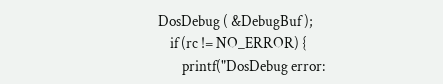DosDebug ( &DebugBuf );
    if (rc != NO_ERROR) {
        printf("DosDebug error: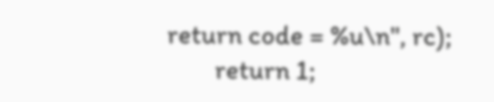return code = %u\n", rc);
        return 1;